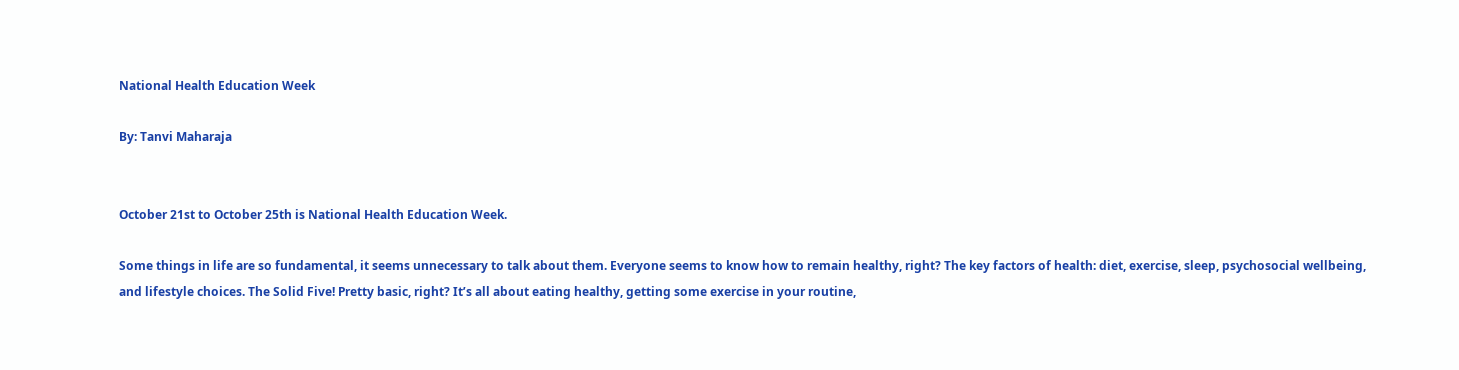National Health Education Week

By: Tanvi Maharaja


October 21st to October 25th is National Health Education Week.

Some things in life are so fundamental, it seems unnecessary to talk about them. Everyone seems to know how to remain healthy, right? The key factors of health: diet, exercise, sleep, psychosocial wellbeing, and lifestyle choices. The Solid Five! Pretty basic, right? It’s all about eating healthy, getting some exercise in your routine,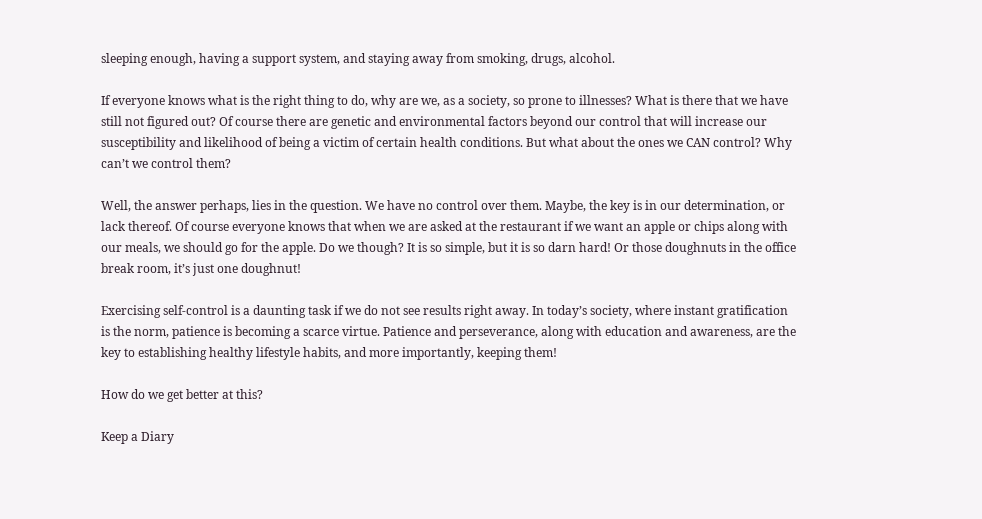sleeping enough, having a support system, and staying away from smoking, drugs, alcohol.

If everyone knows what is the right thing to do, why are we, as a society, so prone to illnesses? What is there that we have still not figured out? Of course there are genetic and environmental factors beyond our control that will increase our susceptibility and likelihood of being a victim of certain health conditions. But what about the ones we CAN control? Why can’t we control them?

Well, the answer perhaps, lies in the question. We have no control over them. Maybe, the key is in our determination, or lack thereof. Of course everyone knows that when we are asked at the restaurant if we want an apple or chips along with our meals, we should go for the apple. Do we though? It is so simple, but it is so darn hard! Or those doughnuts in the office break room, it’s just one doughnut!

Exercising self-control is a daunting task if we do not see results right away. In today’s society, where instant gratification is the norm, patience is becoming a scarce virtue. Patience and perseverance, along with education and awareness, are the key to establishing healthy lifestyle habits, and more importantly, keeping them!

How do we get better at this?

Keep a Diary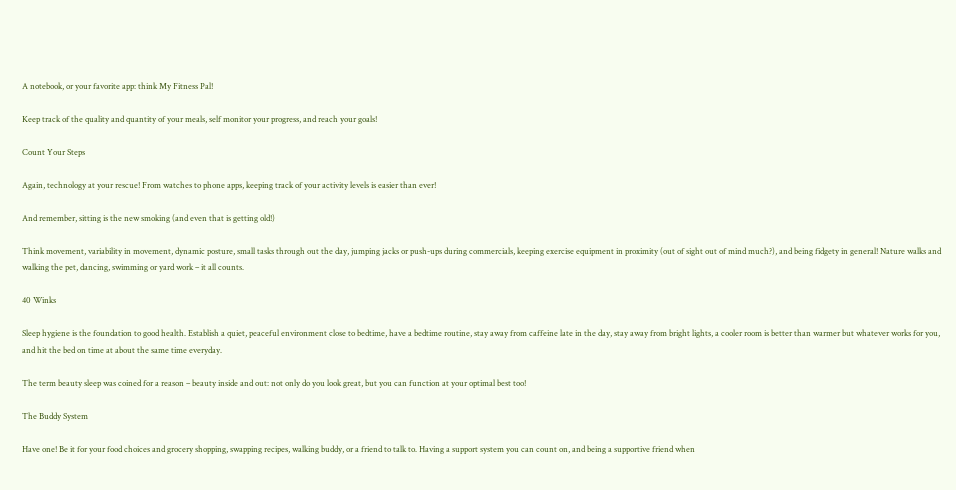A notebook, or your favorite app: think My Fitness Pal!

Keep track of the quality and quantity of your meals, self monitor your progress, and reach your goals!

Count Your Steps

Again, technology at your rescue! From watches to phone apps, keeping track of your activity levels is easier than ever!

And remember, sitting is the new smoking (and even that is getting old!)

Think movement, variability in movement, dynamic posture, small tasks through out the day, jumping jacks or push-ups during commercials, keeping exercise equipment in proximity (out of sight out of mind much?), and being fidgety in general! Nature walks and walking the pet, dancing, swimming or yard work – it all counts.

40 Winks

Sleep hygiene is the foundation to good health. Establish a quiet, peaceful environment close to bedtime, have a bedtime routine, stay away from caffeine late in the day, stay away from bright lights, a cooler room is better than warmer but whatever works for you, and hit the bed on time at about the same time everyday.

The term beauty sleep was coined for a reason – beauty inside and out: not only do you look great, but you can function at your optimal best too!

The Buddy System

Have one! Be it for your food choices and grocery shopping, swapping recipes, walking buddy, or a friend to talk to. Having a support system you can count on, and being a supportive friend when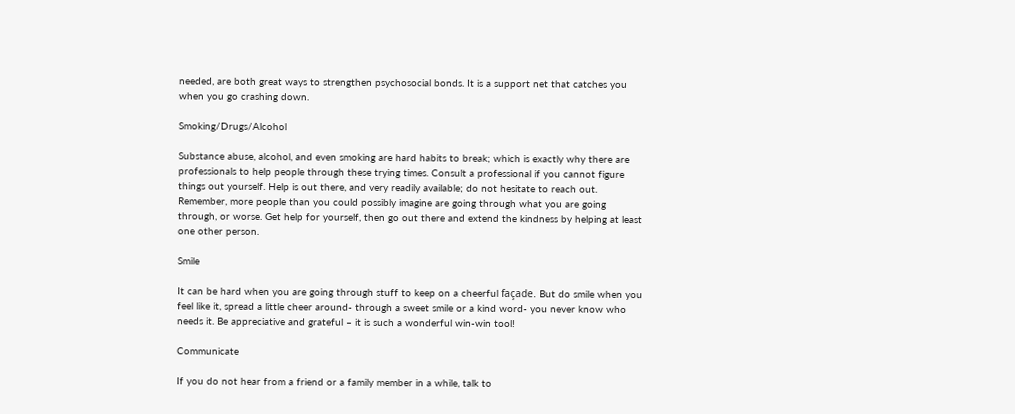needed, are both great ways to strengthen psychosocial bonds. It is a support net that catches you when you go crashing down.

Smoking/Drugs/Alcohol

Substance abuse, alcohol, and even smoking are hard habits to break; which is exactly why there are professionals to help people through these trying times. Consult a professional if you cannot figure things out yourself. Help is out there, and very readily available; do not hesitate to reach out. Remember, more people than you could possibly imagine are going through what you are going through, or worse. Get help for yourself, then go out there and extend the kindness by helping at least one other person.

Smile

It can be hard when you are going through stuff to keep on a cheerful façade. But do smile when you feel like it, spread a little cheer around- through a sweet smile or a kind word- you never know who needs it. Be appreciative and grateful – it is such a wonderful win-win tool!

Communicate

If you do not hear from a friend or a family member in a while, talk to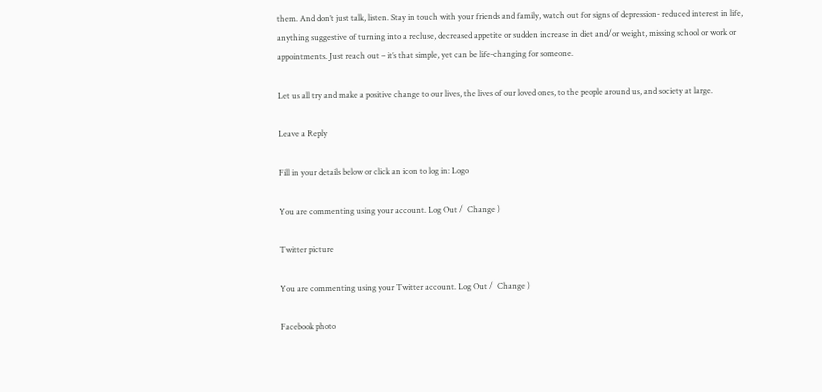them. And don’t just talk, listen. Stay in touch with your friends and family, watch out for signs of depression- reduced interest in life, anything suggestive of turning into a recluse, decreased appetite or sudden increase in diet and/or weight, missing school or work or appointments. Just reach out – it’s that simple, yet can be life-changing for someone.

Let us all try and make a positive change to our lives, the lives of our loved ones, to the people around us, and society at large.

Leave a Reply

Fill in your details below or click an icon to log in: Logo

You are commenting using your account. Log Out /  Change )

Twitter picture

You are commenting using your Twitter account. Log Out /  Change )

Facebook photo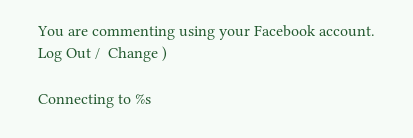You are commenting using your Facebook account. Log Out /  Change )

Connecting to %s